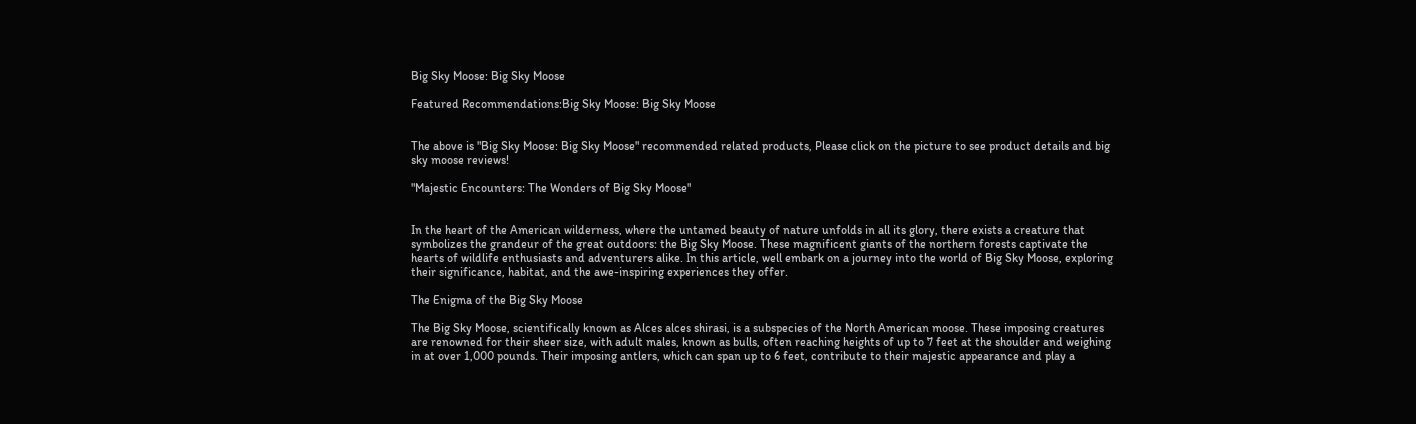Big Sky Moose: Big Sky Moose

Featured Recommendations:Big Sky Moose: Big Sky Moose


The above is "Big Sky Moose: Big Sky Moose" recommended related products, Please click on the picture to see product details and big sky moose reviews!

"Majestic Encounters: The Wonders of Big Sky Moose"


In the heart of the American wilderness, where the untamed beauty of nature unfolds in all its glory, there exists a creature that symbolizes the grandeur of the great outdoors: the Big Sky Moose. These magnificent giants of the northern forests captivate the hearts of wildlife enthusiasts and adventurers alike. In this article, well embark on a journey into the world of Big Sky Moose, exploring their significance, habitat, and the awe-inspiring experiences they offer.

The Enigma of the Big Sky Moose

The Big Sky Moose, scientifically known as Alces alces shirasi, is a subspecies of the North American moose. These imposing creatures are renowned for their sheer size, with adult males, known as bulls, often reaching heights of up to 7 feet at the shoulder and weighing in at over 1,000 pounds. Their imposing antlers, which can span up to 6 feet, contribute to their majestic appearance and play a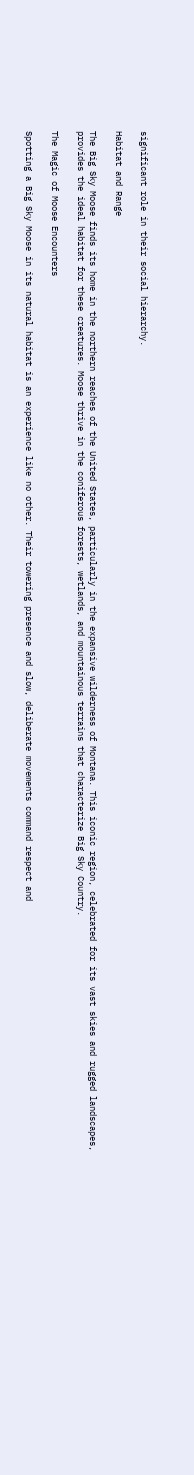significant role in their social hierarchy.

Habitat and Range

The Big Sky Moose finds its home in the northern reaches of the United States, particularly in the expansive wilderness of Montana. This iconic region, celebrated for its vast skies and rugged landscapes, provides the ideal habitat for these creatures. Moose thrive in the coniferous forests, wetlands, and mountainous terrains that characterize Big Sky Country.

The Magic of Moose Encounters

Spotting a Big Sky Moose in its natural habitat is an experience like no other. Their towering presence and slow, deliberate movements command respect and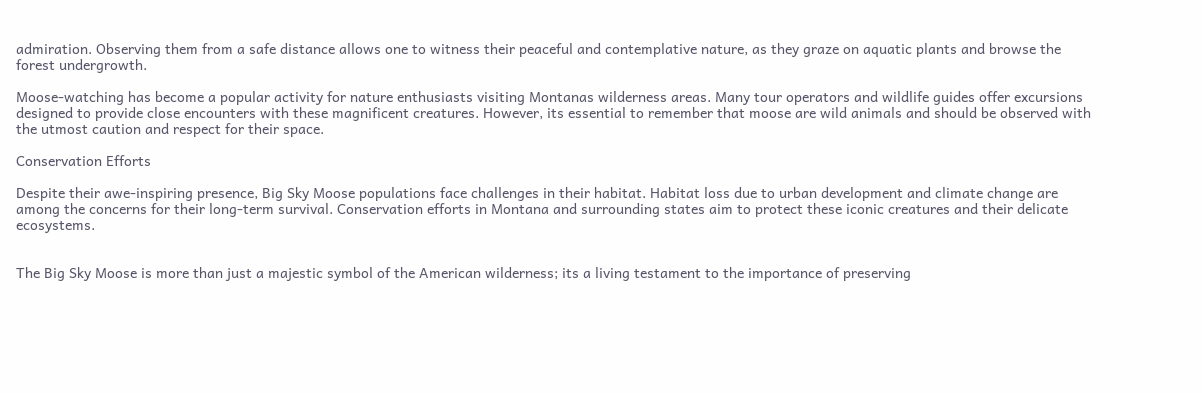admiration. Observing them from a safe distance allows one to witness their peaceful and contemplative nature, as they graze on aquatic plants and browse the forest undergrowth.

Moose-watching has become a popular activity for nature enthusiasts visiting Montanas wilderness areas. Many tour operators and wildlife guides offer excursions designed to provide close encounters with these magnificent creatures. However, its essential to remember that moose are wild animals and should be observed with the utmost caution and respect for their space.

Conservation Efforts

Despite their awe-inspiring presence, Big Sky Moose populations face challenges in their habitat. Habitat loss due to urban development and climate change are among the concerns for their long-term survival. Conservation efforts in Montana and surrounding states aim to protect these iconic creatures and their delicate ecosystems.


The Big Sky Moose is more than just a majestic symbol of the American wilderness; its a living testament to the importance of preserving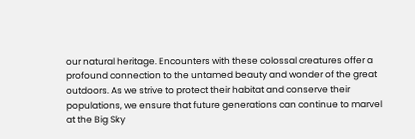our natural heritage. Encounters with these colossal creatures offer a profound connection to the untamed beauty and wonder of the great outdoors. As we strive to protect their habitat and conserve their populations, we ensure that future generations can continue to marvel at the Big Sky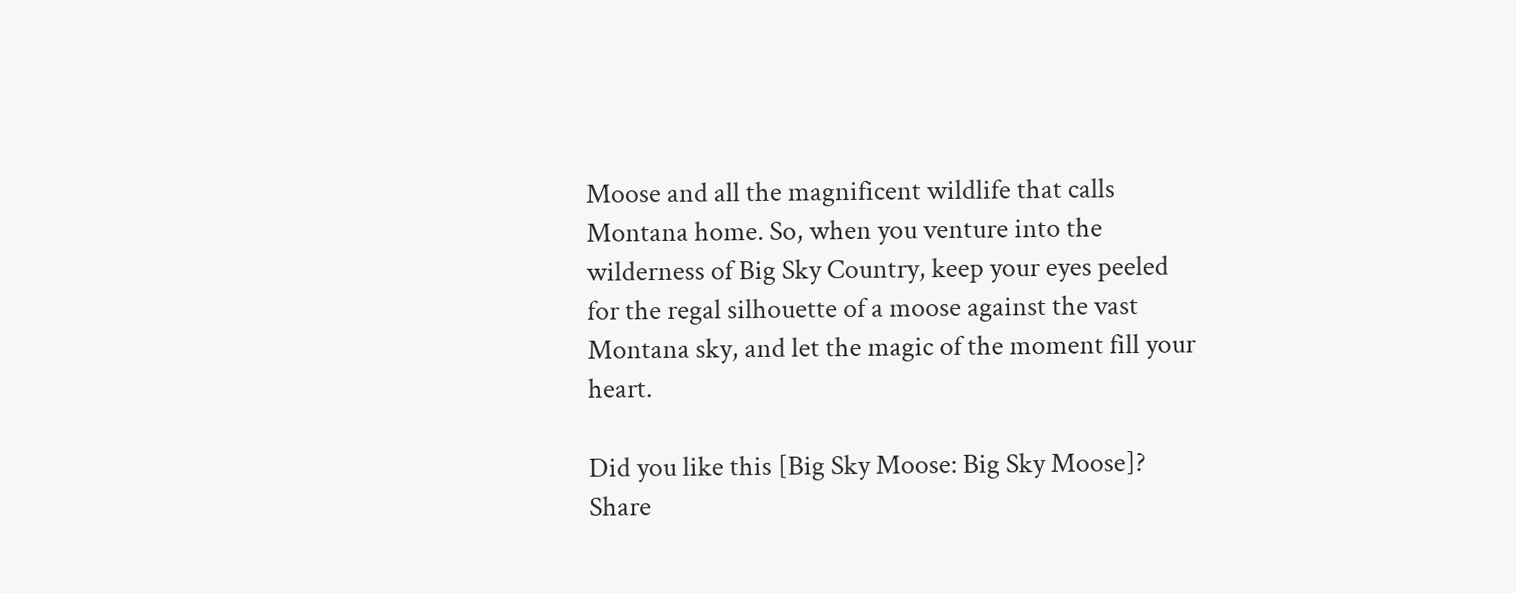Moose and all the magnificent wildlife that calls Montana home. So, when you venture into the wilderness of Big Sky Country, keep your eyes peeled for the regal silhouette of a moose against the vast Montana sky, and let the magic of the moment fill your heart.

Did you like this [Big Sky Moose: Big Sky Moose]? Share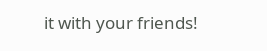it with your friends!